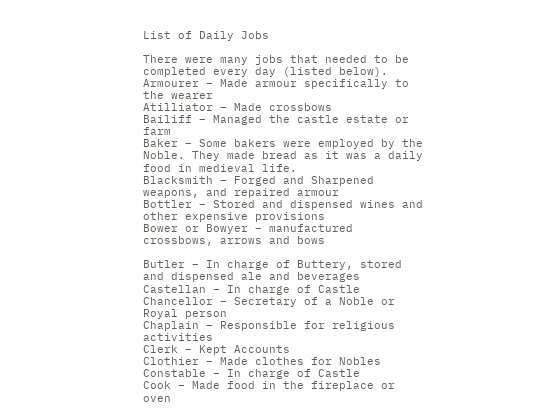List of Daily Jobs

There were many jobs that needed to be completed every day (listed below).
Armourer – Made armour specifically to the wearer
Atilliator – Made crossbows
Bailiff – Managed the castle estate or farm
Baker – Some bakers were employed by the Noble. They made bread as it was a daily food in medieval life.
Blacksmith – Forged and Sharpened weapons, and repaired armour
Bottler – Stored and dispensed wines and other expensive provisions
Bower or Bowyer – manufactured crossbows, arrows and bows

Butler – In charge of Buttery, stored and dispensed ale and beverages
Castellan – In charge of Castle
Chancellor – Secretary of a Noble or Royal person
Chaplain – Responsible for religious activities
Clerk – Kept Accounts
Clothier – Made clothes for Nobles
Constable – In charge of Castle
Cook – Made food in the fireplace or oven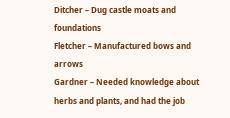Ditcher – Dug castle moats and foundations
Fletcher – Manufactured bows and arrows
Gardner – Needed knowledge about herbs and plants, and had the job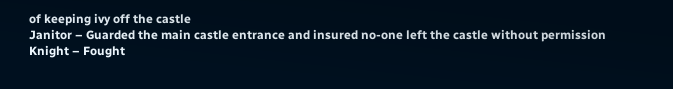of keeping ivy off the castle
Janitor – Guarded the main castle entrance and insured no-one left the castle without permission
Knight – Fought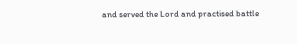and served the Lord and practised battle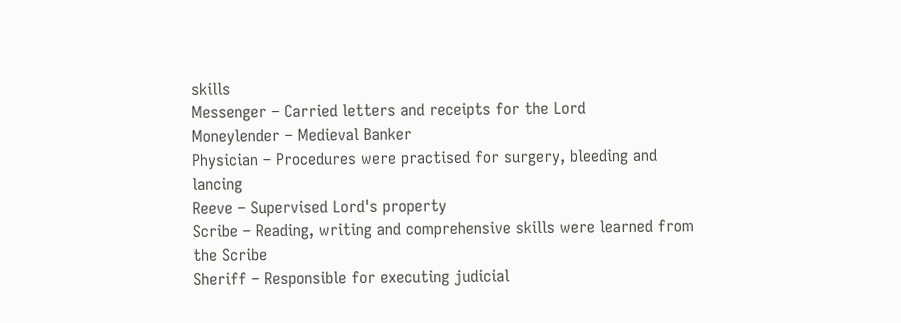skills
Messenger – Carried letters and receipts for the Lord
Moneylender – Medieval Banker
Physician – Procedures were practised for surgery, bleeding and lancing
Reeve – Supervised Lord's property
Scribe – Reading, writing and comprehensive skills were learned from the Scribe
Sheriff – Responsible for executing judicial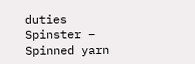duties
Spinster – Spinned yarn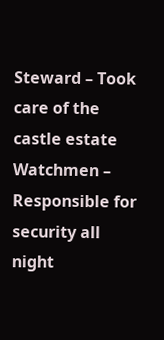Steward – Took care of the castle estate
Watchmen – Responsible for security all night